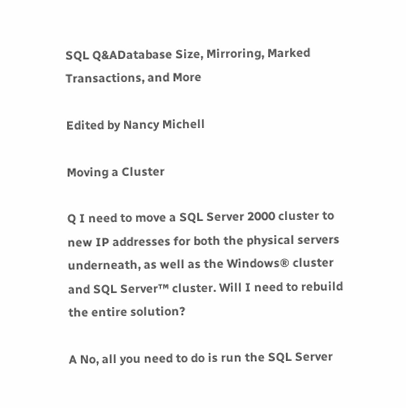SQL Q&ADatabase Size, Mirroring, Marked Transactions, and More

Edited by Nancy Michell

Moving a Cluster

Q I need to move a SQL Server 2000 cluster to new IP addresses for both the physical servers underneath, as well as the Windows® cluster and SQL Server™ cluster. Will I need to rebuild the entire solution?

A No, all you need to do is run the SQL Server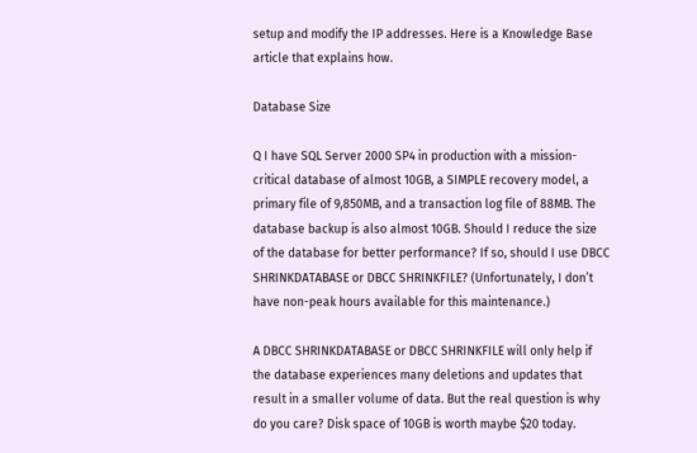setup and modify the IP addresses. Here is a Knowledge Base article that explains how.

Database Size

Q I have SQL Server 2000 SP4 in production with a mission-critical database of almost 10GB, a SIMPLE recovery model, a primary file of 9,850MB, and a transaction log file of 88MB. The database backup is also almost 10GB. Should I reduce the size of the database for better performance? If so, should I use DBCC SHRINKDATABASE or DBCC SHRINKFILE? (Unfortunately, I don’t have non-peak hours available for this maintenance.)

A DBCC SHRINKDATABASE or DBCC SHRINKFILE will only help if the database experiences many deletions and updates that result in a smaller volume of data. But the real question is why do you care? Disk space of 10GB is worth maybe $20 today.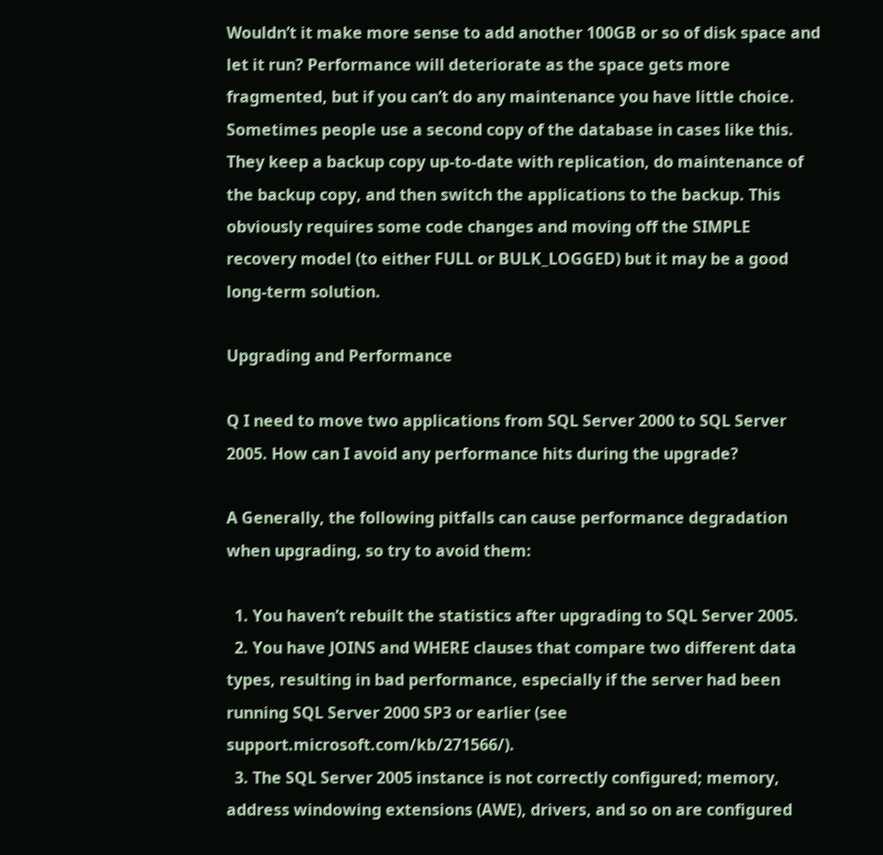Wouldn’t it make more sense to add another 100GB or so of disk space and let it run? Performance will deteriorate as the space gets more fragmented, but if you can’t do any maintenance you have little choice. Sometimes people use a second copy of the database in cases like this. They keep a backup copy up-to-date with replication, do maintenance of the backup copy, and then switch the applications to the backup. This obviously requires some code changes and moving off the SIMPLE recovery model (to either FULL or BULK_LOGGED) but it may be a good long-term solution.

Upgrading and Performance

Q I need to move two applications from SQL Server 2000 to SQL Server 2005. How can I avoid any performance hits during the upgrade?

A Generally, the following pitfalls can cause performance degradation when upgrading, so try to avoid them:

  1. You haven’t rebuilt the statistics after upgrading to SQL Server 2005.
  2. You have JOINS and WHERE clauses that compare two different data types, resulting in bad performance, especially if the server had been running SQL Server 2000 SP3 or earlier (see support.microsoft.com/kb/271566/).
  3. The SQL Server 2005 instance is not correctly configured; memory, address windowing extensions (AWE), drivers, and so on are configured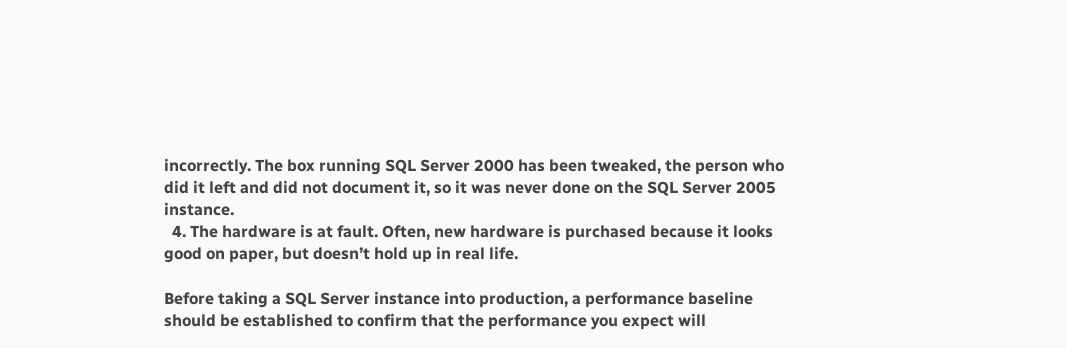incorrectly. The box running SQL Server 2000 has been tweaked, the person who did it left and did not document it, so it was never done on the SQL Server 2005 instance.
  4. The hardware is at fault. Often, new hardware is purchased because it looks good on paper, but doesn’t hold up in real life.

Before taking a SQL Server instance into production, a performance baseline should be established to confirm that the performance you expect will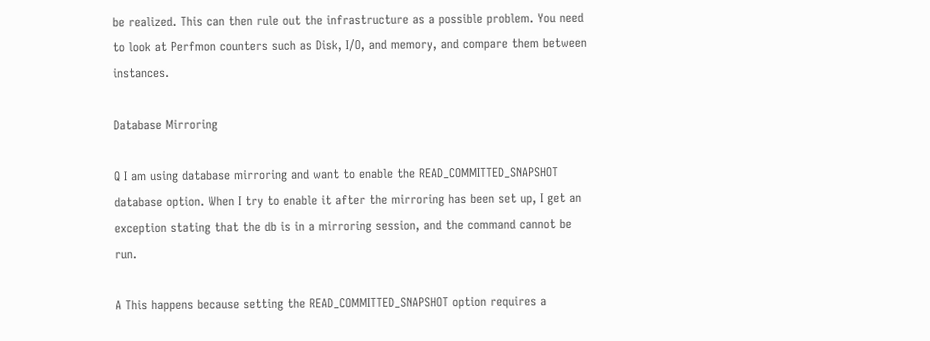be realized. This can then rule out the infrastructure as a possible problem. You need to look at Perfmon counters such as Disk, I/O, and memory, and compare them between instances.

Database Mirroring

Q I am using database mirroring and want to enable the READ_COMMITTED_SNAPSHOT database option. When I try to enable it after the mirroring has been set up, I get an exception stating that the db is in a mirroring session, and the command cannot be run.

A This happens because setting the READ_COMMITTED_SNAPSHOT option requires a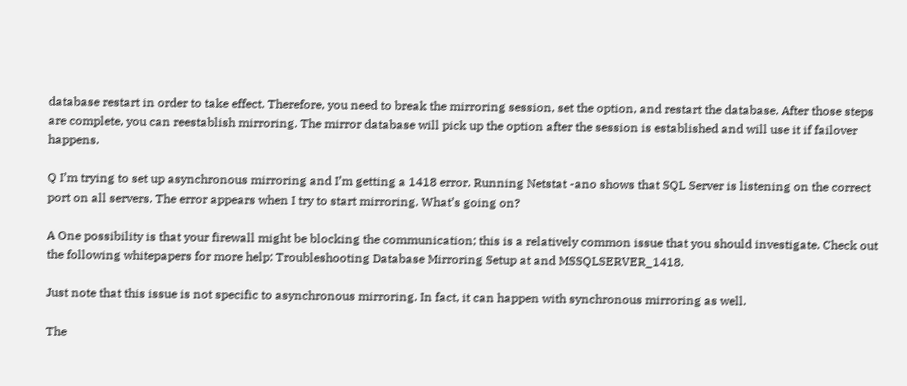database restart in order to take effect. Therefore, you need to break the mirroring session, set the option, and restart the database. After those steps are complete, you can reestablish mirroring. The mirror database will pick up the option after the session is established and will use it if failover happens.

Q I’m trying to set up asynchronous mirroring and I’m getting a 1418 error. Running Netstat -ano shows that SQL Server is listening on the correct port on all servers. The error appears when I try to start mirroring. What’s going on?

A One possibility is that your firewall might be blocking the communication; this is a relatively common issue that you should investigate. Check out the following whitepapers for more help: Troubleshooting Database Mirroring Setup at and MSSQLSERVER_1418.

Just note that this issue is not specific to asynchronous mirroring. In fact, it can happen with synchronous mirroring as well.

The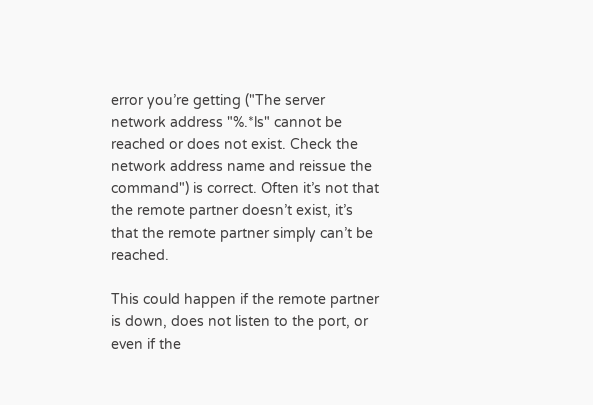error you’re getting ("The server network address "%.*ls" cannot be reached or does not exist. Check the network address name and reissue the command") is correct. Often it’s not that the remote partner doesn’t exist, it’s that the remote partner simply can’t be reached.

This could happen if the remote partner is down, does not listen to the port, or even if the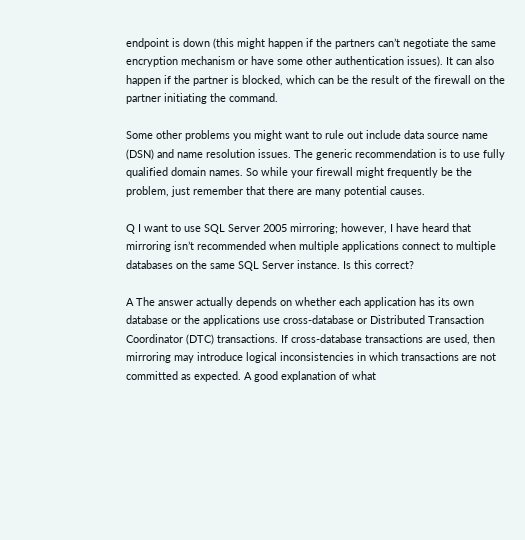endpoint is down (this might happen if the partners can’t negotiate the same encryption mechanism or have some other authentication issues). It can also happen if the partner is blocked, which can be the result of the firewall on the partner initiating the command.

Some other problems you might want to rule out include data source name (DSN) and name resolution issues. The generic recommendation is to use fully qualified domain names. So while your firewall might frequently be the problem, just remember that there are many potential causes.

Q I want to use SQL Server 2005 mirroring; however, I have heard that mirroring isn’t recommended when multiple applications connect to multiple databases on the same SQL Server instance. Is this correct?

A The answer actually depends on whether each application has its own database or the applications use cross-database or Distributed Transaction Coordinator (DTC) transactions. If cross-database transactions are used, then mirroring may introduce logical inconsistencies in which transactions are not committed as expected. A good explanation of what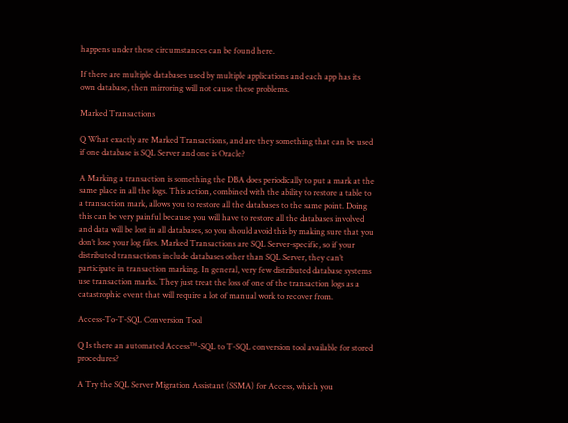happens under these circumstances can be found here.

If there are multiple databases used by multiple applications and each app has its own database, then mirroring will not cause these problems.

Marked Transactions

Q What exactly are Marked Transactions, and are they something that can be used if one database is SQL Server and one is Oracle?

A Marking a transaction is something the DBA does periodically to put a mark at the same place in all the logs. This action, combined with the ability to restore a table to a transaction mark, allows you to restore all the databases to the same point. Doing this can be very painful because you will have to restore all the databases involved and data will be lost in all databases, so you should avoid this by making sure that you don’t lose your log files. Marked Transactions are SQL Server-specific, so if your distributed transactions include databases other than SQL Server, they can’t participate in transaction marking. In general, very few distributed database systems use transaction marks. They just treat the loss of one of the transaction logs as a catastrophic event that will require a lot of manual work to recover from.

Access-To-T-SQL Conversion Tool

Q Is there an automated Access™-SQL to T-SQL conversion tool available for stored procedures?

A Try the SQL Server Migration Assistant (SSMA) for Access, which you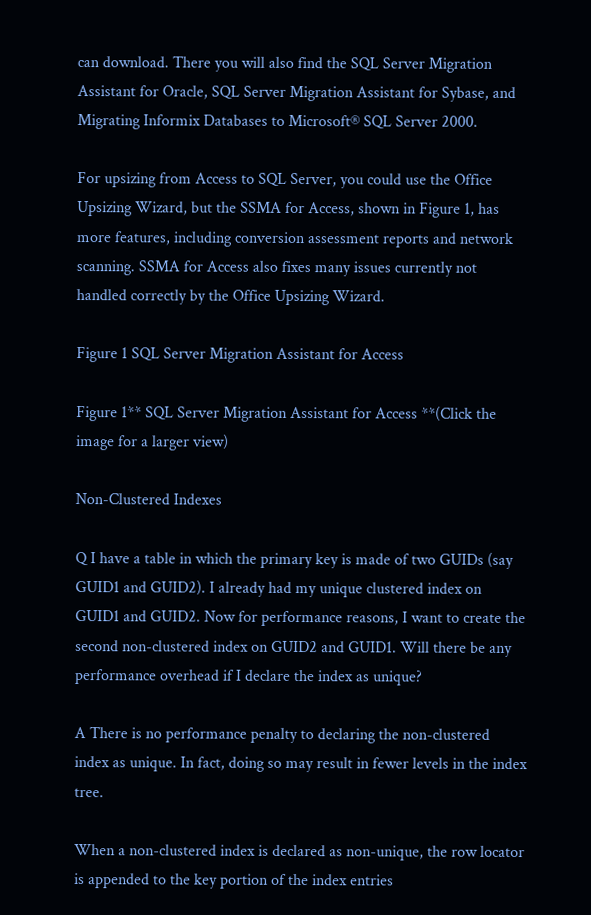can download. There you will also find the SQL Server Migration Assistant for Oracle, SQL Server Migration Assistant for Sybase, and Migrating Informix Databases to Microsoft® SQL Server 2000.

For upsizing from Access to SQL Server, you could use the Office Upsizing Wizard, but the SSMA for Access, shown in Figure 1, has more features, including conversion assessment reports and network scanning. SSMA for Access also fixes many issues currently not handled correctly by the Office Upsizing Wizard.

Figure 1 SQL Server Migration Assistant for Access

Figure 1** SQL Server Migration Assistant for Access **(Click the image for a larger view)

Non-Clustered Indexes

Q I have a table in which the primary key is made of two GUIDs (say GUID1 and GUID2). I already had my unique clustered index on GUID1 and GUID2. Now for performance reasons, I want to create the second non-clustered index on GUID2 and GUID1. Will there be any performance overhead if I declare the index as unique?

A There is no performance penalty to declaring the non-clustered index as unique. In fact, doing so may result in fewer levels in the index tree.

When a non-clustered index is declared as non-unique, the row locator is appended to the key portion of the index entries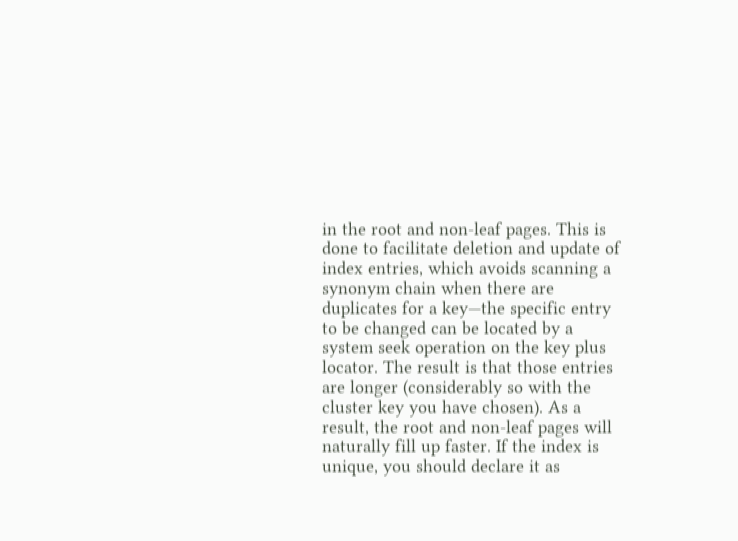in the root and non-leaf pages. This is done to facilitate deletion and update of index entries, which avoids scanning a synonym chain when there are duplicates for a key—the specific entry to be changed can be located by a system seek operation on the key plus locator. The result is that those entries are longer (considerably so with the cluster key you have chosen). As a result, the root and non-leaf pages will naturally fill up faster. If the index is unique, you should declare it as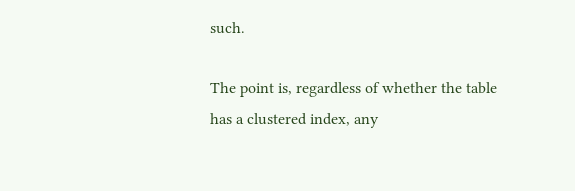such.

The point is, regardless of whether the table has a clustered index, any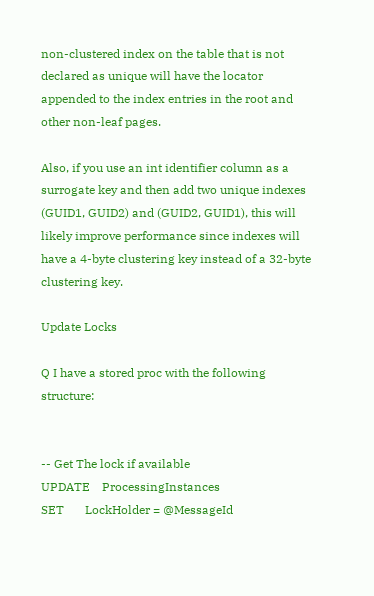non-clustered index on the table that is not declared as unique will have the locator appended to the index entries in the root and other non-leaf pages.

Also, if you use an int identifier column as a surrogate key and then add two unique indexes (GUID1, GUID2) and (GUID2, GUID1), this will likely improve performance since indexes will have a 4-byte clustering key instead of a 32-byte clustering key.

Update Locks

Q I have a stored proc with the following structure:


-- Get The lock if available
UPDATE    ProcessingInstances
SET       LockHolder = @MessageId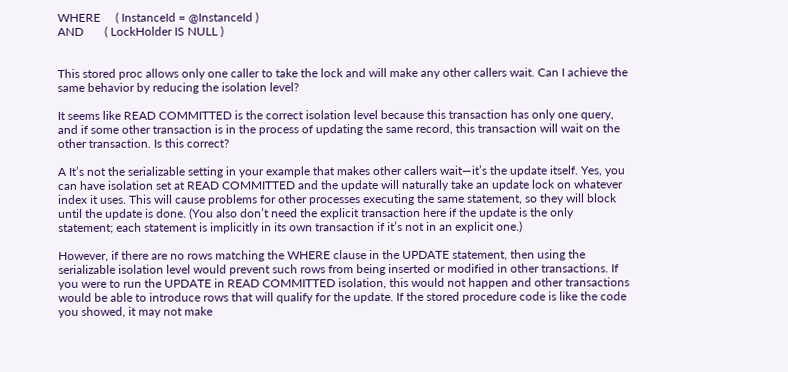WHERE     ( InstanceId = @InstanceId )
AND       ( LockHolder IS NULL )


This stored proc allows only one caller to take the lock and will make any other callers wait. Can I achieve the same behavior by reducing the isolation level?

It seems like READ COMMITTED is the correct isolation level because this transaction has only one query, and if some other transaction is in the process of updating the same record, this transaction will wait on the other transaction. Is this correct?

A It’s not the serializable setting in your example that makes other callers wait—it’s the update itself. Yes, you can have isolation set at READ COMMITTED and the update will naturally take an update lock on whatever index it uses. This will cause problems for other processes executing the same statement, so they will block until the update is done. (You also don’t need the explicit transaction here if the update is the only statement; each statement is implicitly in its own transaction if it’s not in an explicit one.)

However, if there are no rows matching the WHERE clause in the UPDATE statement, then using the serializable isolation level would prevent such rows from being inserted or modified in other transactions. If you were to run the UPDATE in READ COMMITTED isolation, this would not happen and other transactions would be able to introduce rows that will qualify for the update. If the stored procedure code is like the code you showed, it may not make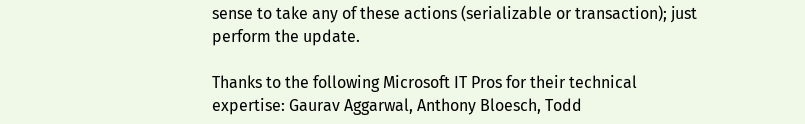sense to take any of these actions (serializable or transaction); just perform the update.

Thanks to the following Microsoft IT Pros for their technical expertise: Gaurav Aggarwal, Anthony Bloesch, Todd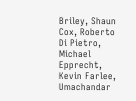Briley, Shaun Cox, Roberto Di Pietro, Michael Epprecht, Kevin Farlee, Umachandar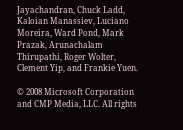Jayachandran, Chuck Ladd, Kaloian Manassiev, Luciano Moreira, Ward Pond, Mark Prazak, Arunachalam Thirupathi, Roger Wolter, Clement Yip, and Frankie Yuen.

© 2008 Microsoft Corporation and CMP Media, LLC. All rights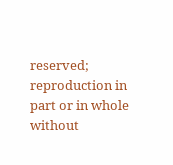reserved; reproduction in part or in whole without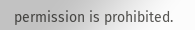permission is prohibited.